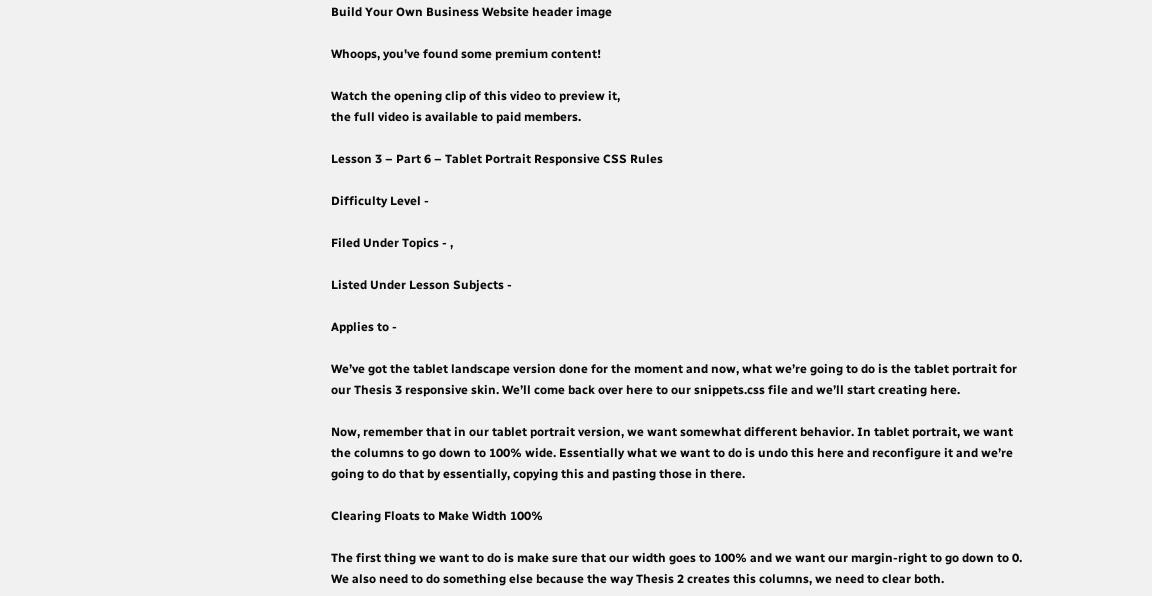Build Your Own Business Website header image

Whoops, you've found some premium content!

Watch the opening clip of this video to preview it,
the full video is available to paid members.

Lesson 3 – Part 6 – Tablet Portrait Responsive CSS Rules

Difficulty Level -

Filed Under Topics - ,

Listed Under Lesson Subjects -

Applies to -

We’ve got the tablet landscape version done for the moment and now, what we’re going to do is the tablet portrait for our Thesis 3 responsive skin. We’ll come back over here to our snippets.css file and we’ll start creating here.

Now, remember that in our tablet portrait version, we want somewhat different behavior. In tablet portrait, we want the columns to go down to 100% wide. Essentially what we want to do is undo this here and reconfigure it and we’re going to do that by essentially, copying this and pasting those in there.

Clearing Floats to Make Width 100%

The first thing we want to do is make sure that our width goes to 100% and we want our margin-right to go down to 0. We also need to do something else because the way Thesis 2 creates this columns, we need to clear both.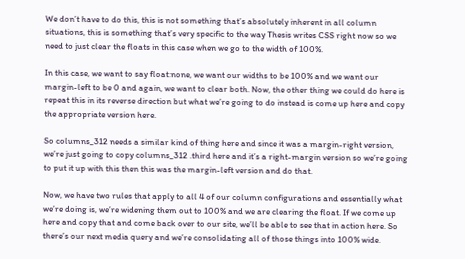We don’t have to do this, this is not something that’s absolutely inherent in all column situations, this is something that’s very specific to the way Thesis writes CSS right now so we need to just clear the floats in this case when we go to the width of 100%.

In this case, we want to say float:none, we want our widths to be 100% and we want our margin-left to be 0 and again, we want to clear both. Now, the other thing we could do here is repeat this in its reverse direction but what we’re going to do instead is come up here and copy the appropriate version here.

So columns_312 needs a similar kind of thing here and since it was a margin-right version, we’re just going to copy columns_312 .third here and it’s a right-margin version so we’re going to put it up with this then this was the margin-left version and do that.

Now, we have two rules that apply to all 4 of our column configurations and essentially what we’re doing is, we’re widening them out to 100% and we are clearing the float. If we come up here and copy that and come back over to our site, we’ll be able to see that in action here. So there’s our next media query and we’re consolidating all of those things into 100% wide.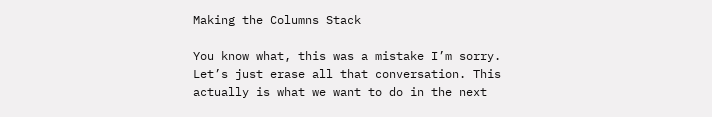Making the Columns Stack

You know what, this was a mistake I’m sorry. Let’s just erase all that conversation. This actually is what we want to do in the next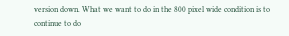version down. What we want to do in the 800 pixel wide condition is to continue to do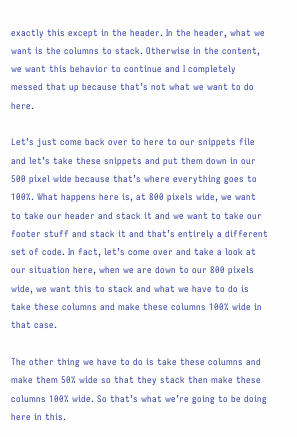exactly this except in the header. In the header, what we want is the columns to stack. Otherwise in the content, we want this behavior to continue and I completely messed that up because that’s not what we want to do here.

Let’s just come back over to here to our snippets file and let’s take these snippets and put them down in our 500 pixel wide because that’s where everything goes to 100%. What happens here is, at 800 pixels wide, we want to take our header and stack it and we want to take our footer stuff and stack it and that’s entirely a different set of code. In fact, let’s come over and take a look at our situation here, when we are down to our 800 pixels wide, we want this to stack and what we have to do is take these columns and make these columns 100% wide in that case.

The other thing we have to do is take these columns and make them 50% wide so that they stack then make these columns 100% wide. So that’s what we’re going to be doing here in this.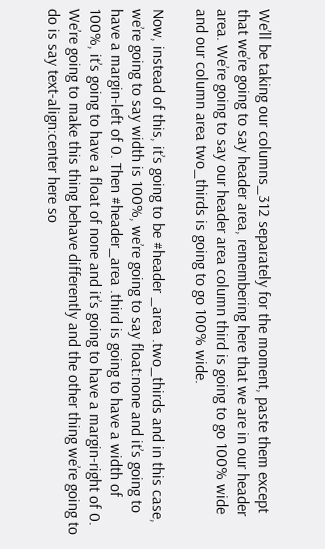We’ll be taking our columns_312 separately for the moment, paste them except that we’re going to say header area, remembering here that we are in our header area. We’re going to say our header area column third is going to go 100% wide and our column area two_thirds is going to go 100% wide.

Now, instead of this, it’s going to be #header _area .two_thirds and in this case, we’re going to say width is 100%, we’re going to say float:none and it’s going to have a margin-left of 0. Then #header_area .third is going to have a width of 100%, it’s going to have a float of none and it’s going to have a margin-right of 0. We’re going to make this thing behave differently and the other thing we’re going to do is say text-align:center here so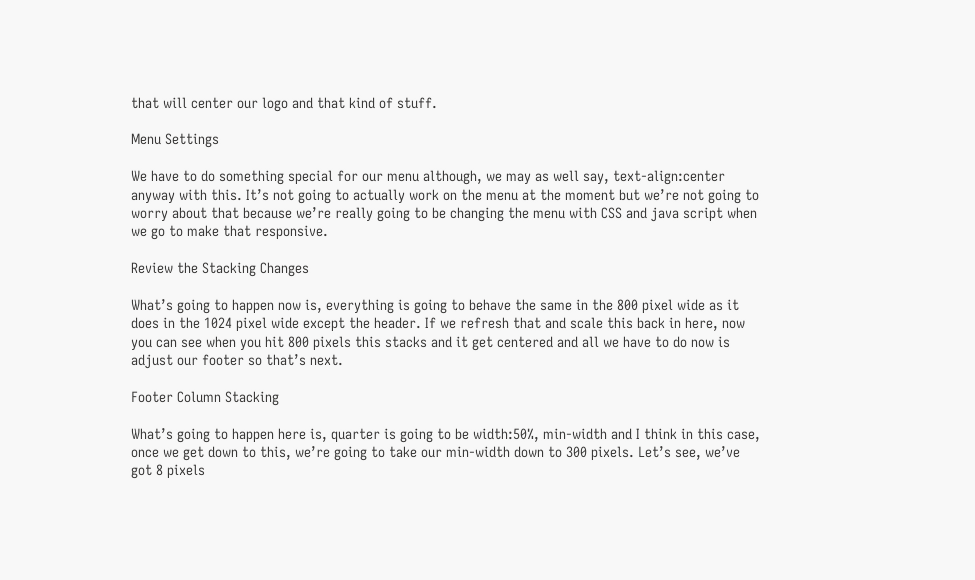that will center our logo and that kind of stuff.

Menu Settings

We have to do something special for our menu although, we may as well say, text-align:center anyway with this. It’s not going to actually work on the menu at the moment but we’re not going to worry about that because we’re really going to be changing the menu with CSS and java script when we go to make that responsive.

Review the Stacking Changes

What’s going to happen now is, everything is going to behave the same in the 800 pixel wide as it does in the 1024 pixel wide except the header. If we refresh that and scale this back in here, now you can see when you hit 800 pixels this stacks and it get centered and all we have to do now is adjust our footer so that’s next.

Footer Column Stacking

What’s going to happen here is, quarter is going to be width:50%, min-width and I think in this case, once we get down to this, we’re going to take our min-width down to 300 pixels. Let’s see, we’ve got 8 pixels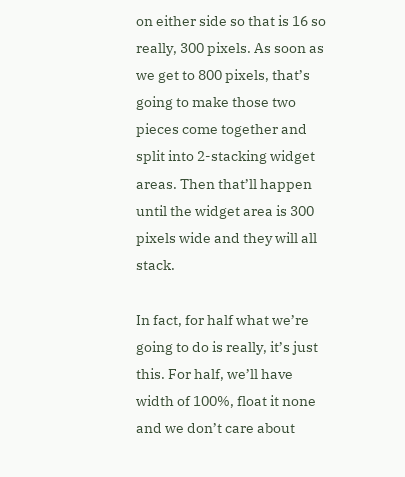on either side so that is 16 so really, 300 pixels. As soon as we get to 800 pixels, that’s going to make those two pieces come together and split into 2-stacking widget areas. Then that’ll happen until the widget area is 300 pixels wide and they will all stack.

In fact, for half what we’re going to do is really, it’s just this. For half, we’ll have width of 100%, float it none and we don’t care about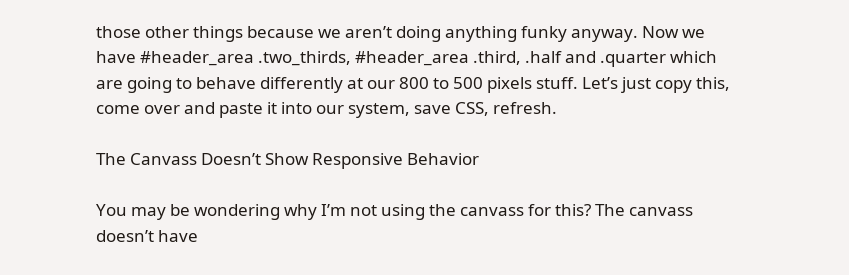those other things because we aren’t doing anything funky anyway. Now we have #header_area .two_thirds, #header_area .third, .half and .quarter which are going to behave differently at our 800 to 500 pixels stuff. Let’s just copy this, come over and paste it into our system, save CSS, refresh.

The Canvass Doesn’t Show Responsive Behavior

You may be wondering why I’m not using the canvass for this? The canvass doesn’t have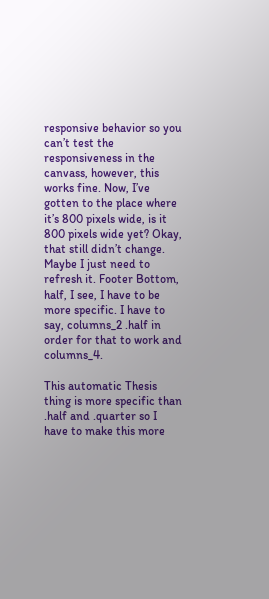responsive behavior so you can’t test the responsiveness in the canvass, however, this works fine. Now, I’ve gotten to the place where it’s 800 pixels wide, is it 800 pixels wide yet? Okay, that still didn’t change. Maybe I just need to refresh it. Footer Bottom, half, I see, I have to be more specific. I have to say, columns_2 .half in order for that to work and columns_4.

This automatic Thesis thing is more specific than .half and .quarter so I have to make this more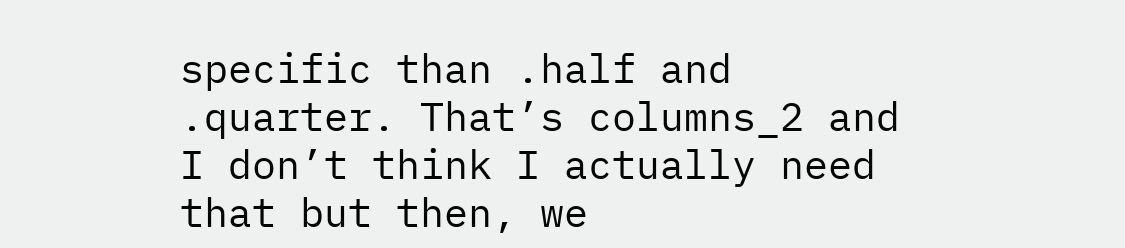specific than .half and .quarter. That’s columns_2 and I don’t think I actually need that but then, we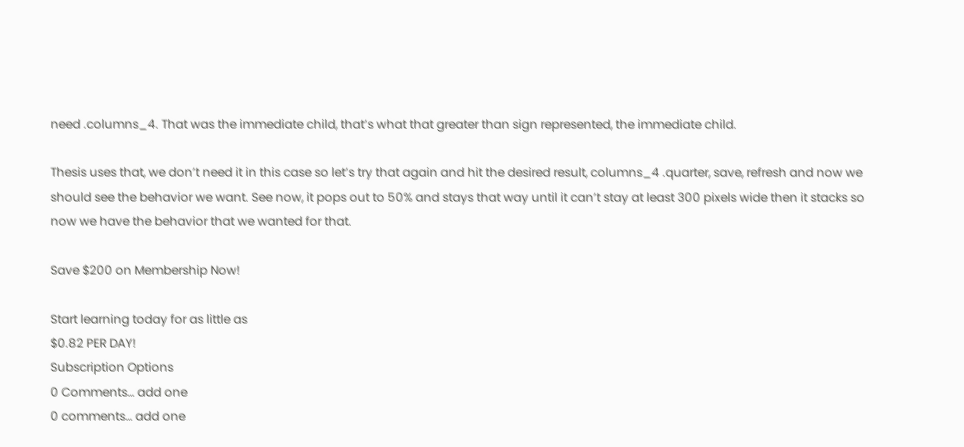need .columns_4. That was the immediate child, that’s what that greater than sign represented, the immediate child.

Thesis uses that, we don’t need it in this case so let’s try that again and hit the desired result, columns_4 .quarter, save, refresh and now we should see the behavior we want. See now, it pops out to 50% and stays that way until it can’t stay at least 300 pixels wide then it stacks so now we have the behavior that we wanted for that.

Save $200 on Membership Now!

Start learning today for as little as
$0.82 PER DAY!
Subscription Options
0 Comments… add one
0 comments… add one